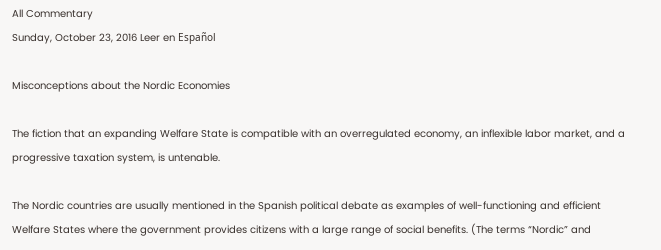All Commentary
Sunday, October 23, 2016 Leer en Español

Misconceptions about the Nordic Economies

The fiction that an expanding Welfare State is compatible with an overregulated economy, an inflexible labor market, and a progressive taxation system, is untenable.

The Nordic countries are usually mentioned in the Spanish political debate as examples of well-functioning and efficient Welfare States where the government provides citizens with a large range of social benefits. (The terms “Nordic” and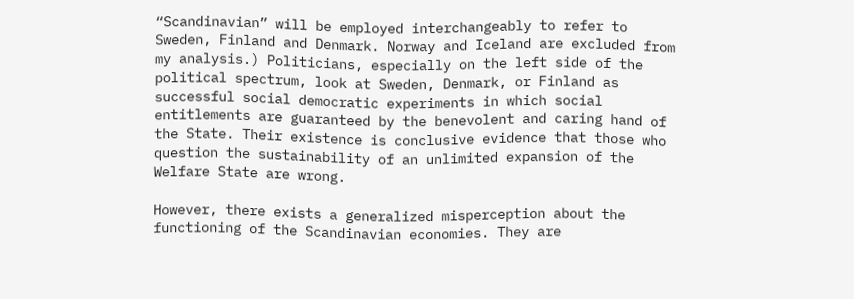“Scandinavian” will be employed interchangeably to refer to Sweden, Finland and Denmark. Norway and Iceland are excluded from my analysis.) Politicians, especially on the left side of the political spectrum, look at Sweden, Denmark, or Finland as successful social democratic experiments in which social entitlements are guaranteed by the benevolent and caring hand of the State. Their existence is conclusive evidence that those who question the sustainability of an unlimited expansion of the Welfare State are wrong.

However, there exists a generalized misperception about the functioning of the Scandinavian economies. They are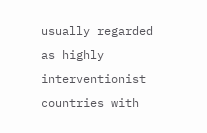usually regarded as highly interventionist countries with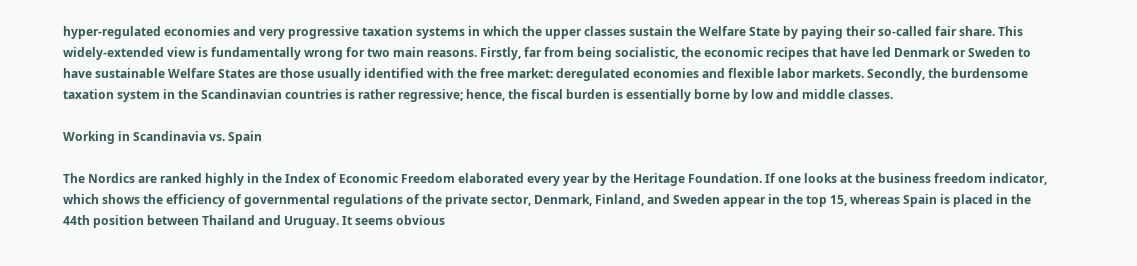hyper-regulated economies and very progressive taxation systems in which the upper classes sustain the Welfare State by paying their so-called fair share. This widely-extended view is fundamentally wrong for two main reasons. Firstly, far from being socialistic, the economic recipes that have led Denmark or Sweden to have sustainable Welfare States are those usually identified with the free market: deregulated economies and flexible labor markets. Secondly, the burdensome taxation system in the Scandinavian countries is rather regressive; hence, the fiscal burden is essentially borne by low and middle classes.

Working in Scandinavia vs. Spain

The Nordics are ranked highly in the Index of Economic Freedom elaborated every year by the Heritage Foundation. If one looks at the business freedom indicator, which shows the efficiency of governmental regulations of the private sector, Denmark, Finland, and Sweden appear in the top 15, whereas Spain is placed in the 44th position between Thailand and Uruguay. It seems obvious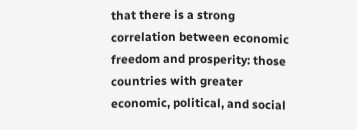that there is a strong correlation between economic freedom and prosperity: those countries with greater economic, political, and social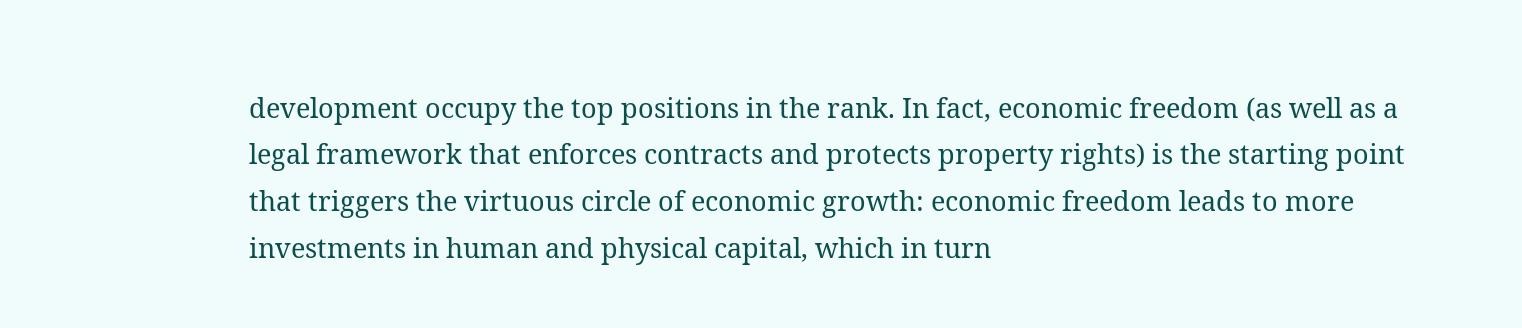development occupy the top positions in the rank. In fact, economic freedom (as well as a legal framework that enforces contracts and protects property rights) is the starting point that triggers the virtuous circle of economic growth: economic freedom leads to more investments in human and physical capital, which in turn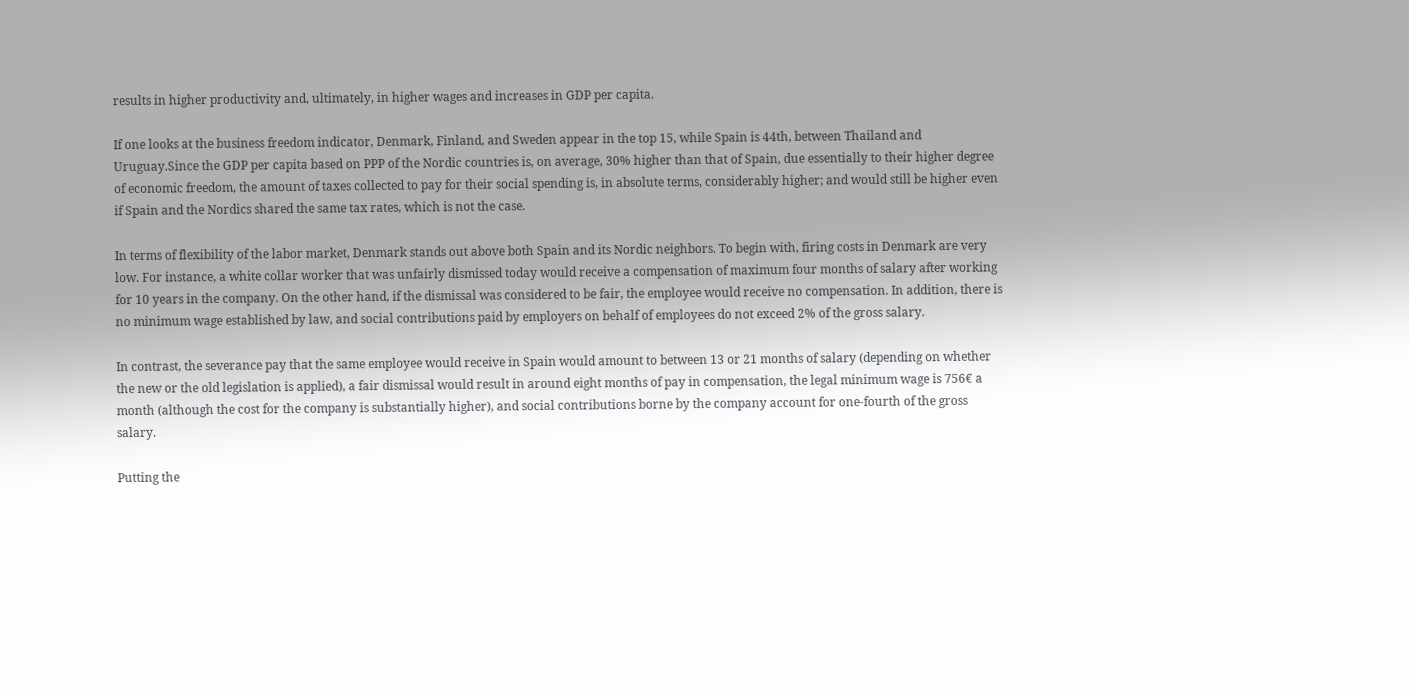results in higher productivity and, ultimately, in higher wages and increases in GDP per capita.

If one looks at the business freedom indicator, Denmark, Finland, and Sweden appear in the top 15, while Spain is 44th, between Thailand and Uruguay.Since the GDP per capita based on PPP of the Nordic countries is, on average, 30% higher than that of Spain, due essentially to their higher degree of economic freedom, the amount of taxes collected to pay for their social spending is, in absolute terms, considerably higher; and would still be higher even if Spain and the Nordics shared the same tax rates, which is not the case.

In terms of flexibility of the labor market, Denmark stands out above both Spain and its Nordic neighbors. To begin with, firing costs in Denmark are very low. For instance, a white collar worker that was unfairly dismissed today would receive a compensation of maximum four months of salary after working for 10 years in the company. On the other hand, if the dismissal was considered to be fair, the employee would receive no compensation. In addition, there is no minimum wage established by law, and social contributions paid by employers on behalf of employees do not exceed 2% of the gross salary.

In contrast, the severance pay that the same employee would receive in Spain would amount to between 13 or 21 months of salary (depending on whether the new or the old legislation is applied), a fair dismissal would result in around eight months of pay in compensation, the legal minimum wage is 756€ a month (although the cost for the company is substantially higher), and social contributions borne by the company account for one-fourth of the gross salary.

Putting the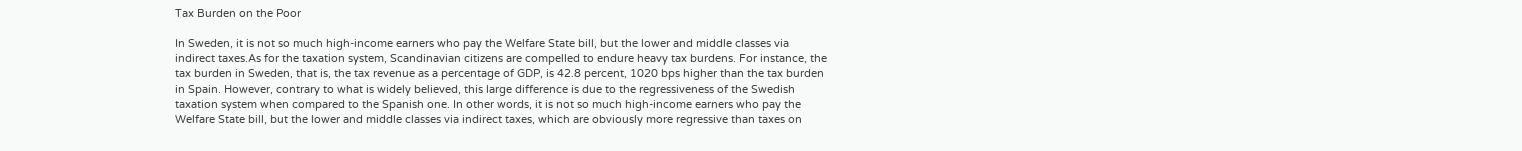Tax Burden on the Poor

In Sweden, it is not so much high-income earners who pay the Welfare State bill, but the lower and middle classes via indirect taxes.As for the taxation system, Scandinavian citizens are compelled to endure heavy tax burdens. For instance, the tax burden in Sweden, that is, the tax revenue as a percentage of GDP, is 42.8 percent, 1020 bps higher than the tax burden in Spain. However, contrary to what is widely believed, this large difference is due to the regressiveness of the Swedish taxation system when compared to the Spanish one. In other words, it is not so much high-income earners who pay the Welfare State bill, but the lower and middle classes via indirect taxes, which are obviously more regressive than taxes on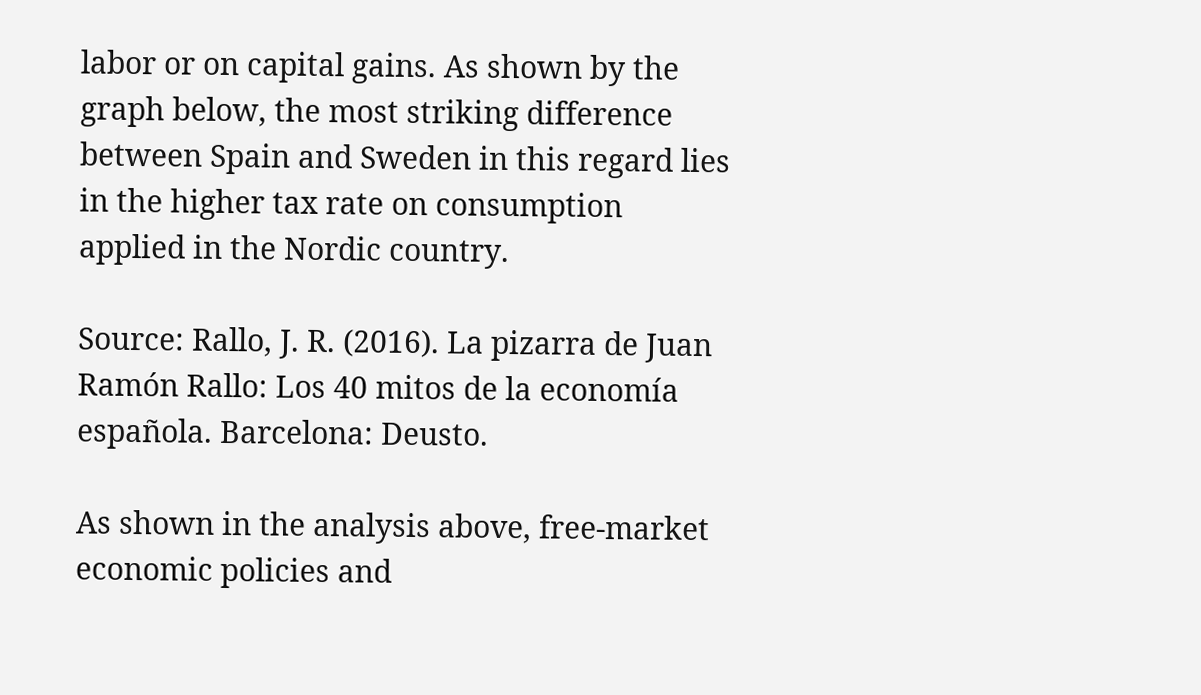labor or on capital gains. As shown by the graph below, the most striking difference between Spain and Sweden in this regard lies in the higher tax rate on consumption applied in the Nordic country.

Source: Rallo, J. R. (2016). La pizarra de Juan Ramón Rallo: Los 40 mitos de la economía española. Barcelona: Deusto.

As shown in the analysis above, free-market economic policies and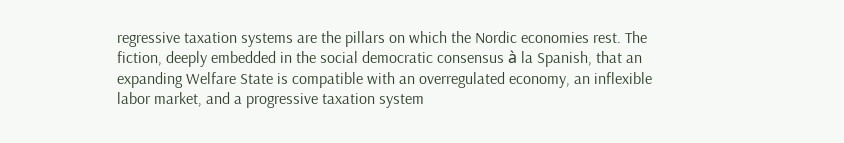regressive taxation systems are the pillars on which the Nordic economies rest. The fiction, deeply embedded in the social democratic consensus à la Spanish, that an expanding Welfare State is compatible with an overregulated economy, an inflexible labor market, and a progressive taxation system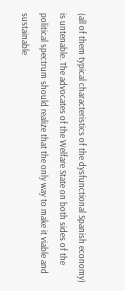(all of them typical characteristics of the dysfunctional Spanish economy) is untenable. The advocates of the Welfare State on both sides of the political spectrum should realize that the only way to make it viable and sustainable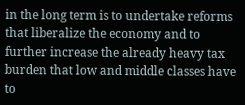in the long term is to undertake reforms that liberalize the economy and to further increase the already heavy tax burden that low and middle classes have to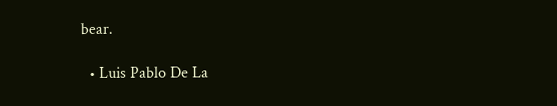bear.

  • Luis Pablo De La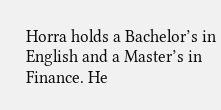Horra holds a Bachelor’s in English and a Master’s in Finance. He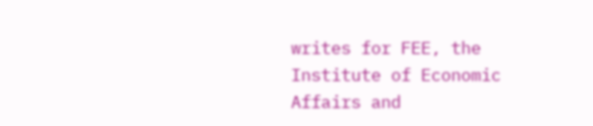writes for FEE, the Institute of Economic Affairs and